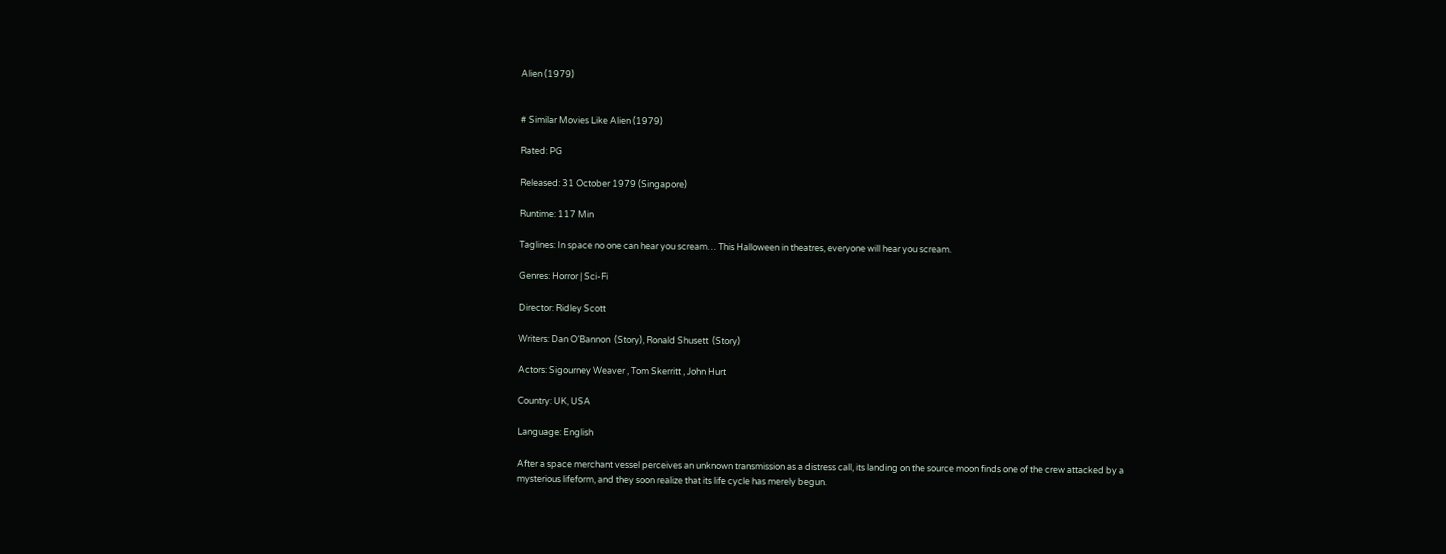Alien (1979)


# Similar Movies Like Alien (1979)

Rated: PG

Released: 31 October 1979 (Singapore)

Runtime: 117 Min

Taglines: In space no one can hear you scream… This Halloween in theatres, everyone will hear you scream.

Genres: Horror | Sci-Fi

Director: Ridley Scott

Writers: Dan O’Bannon  (Story), Ronald Shusett  (Story)

Actors: Sigourney Weaver , Tom Skerritt , John Hurt

Country: UK, USA

Language: English

After a space merchant vessel perceives an unknown transmission as a distress call, its landing on the source moon finds one of the crew attacked by a mysterious lifeform, and they soon realize that its life cycle has merely begun.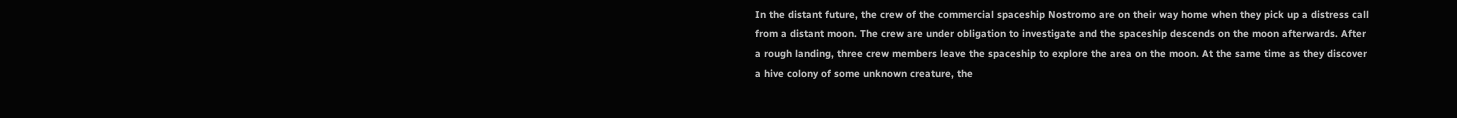In the distant future, the crew of the commercial spaceship Nostromo are on their way home when they pick up a distress call from a distant moon. The crew are under obligation to investigate and the spaceship descends on the moon afterwards. After a rough landing, three crew members leave the spaceship to explore the area on the moon. At the same time as they discover a hive colony of some unknown creature, the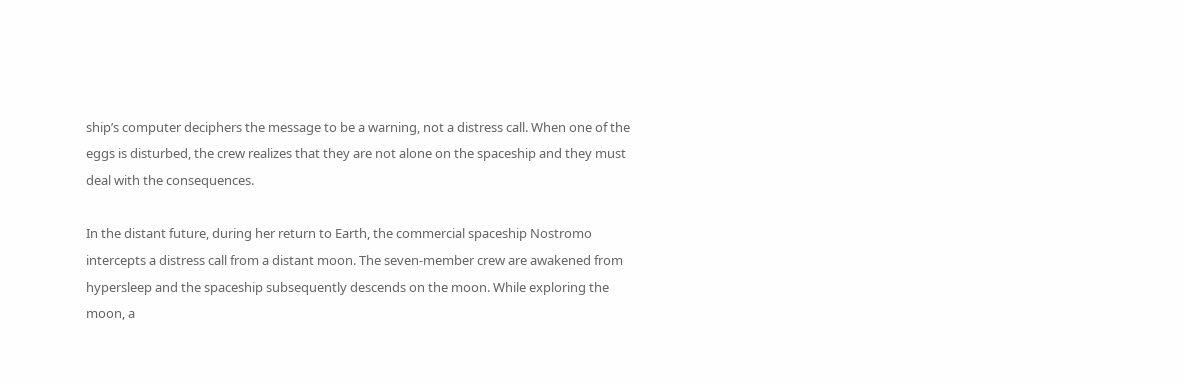ship’s computer deciphers the message to be a warning, not a distress call. When one of the eggs is disturbed, the crew realizes that they are not alone on the spaceship and they must deal with the consequences.

In the distant future, during her return to Earth, the commercial spaceship Nostromo intercepts a distress call from a distant moon. The seven-member crew are awakened from hypersleep and the spaceship subsequently descends on the moon. While exploring the moon, a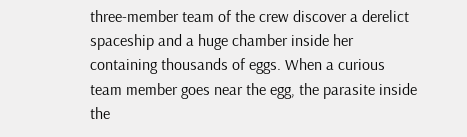three-member team of the crew discover a derelict spaceship and a huge chamber inside her containing thousands of eggs. When a curious team member goes near the egg, the parasite inside the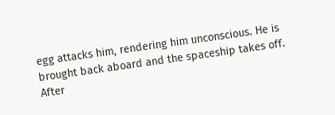egg attacks him, rendering him unconscious. He is brought back aboard and the spaceship takes off. After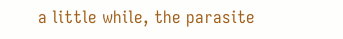a little while, the parasite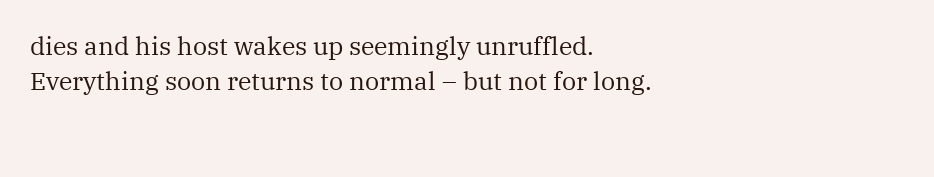dies and his host wakes up seemingly unruffled. Everything soon returns to normal – but not for long.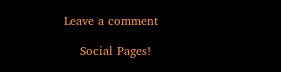Leave a comment

    Social Pages!